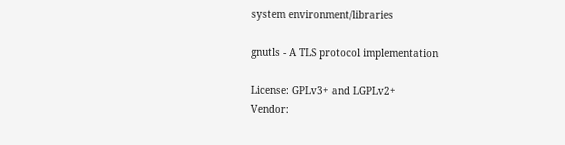system environment/libraries

gnutls - A TLS protocol implementation

License: GPLv3+ and LGPLv2+
Vendor: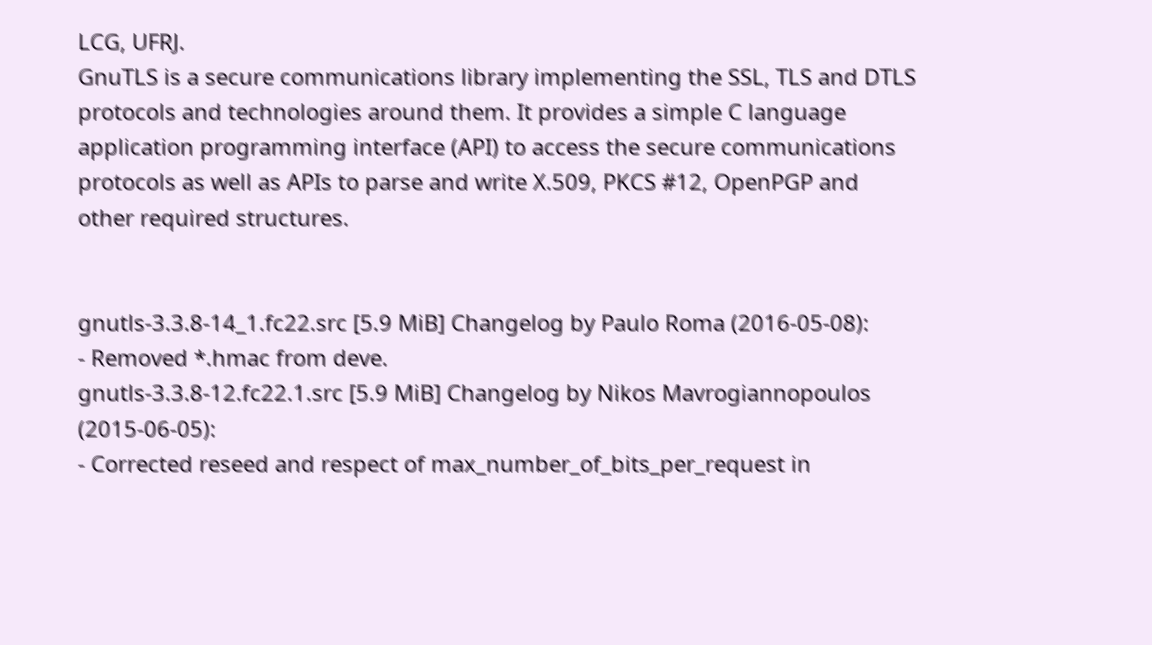LCG, UFRJ.
GnuTLS is a secure communications library implementing the SSL, TLS and DTLS
protocols and technologies around them. It provides a simple C language
application programming interface (API) to access the secure communications
protocols as well as APIs to parse and write X.509, PKCS #12, OpenPGP and
other required structures.


gnutls-3.3.8-14_1.fc22.src [5.9 MiB] Changelog by Paulo Roma (2016-05-08):
- Removed *.hmac from deve.
gnutls-3.3.8-12.fc22.1.src [5.9 MiB] Changelog by Nikos Mavrogiannopoulos (2015-06-05):
- Corrected reseed and respect of max_number_of_bits_per_request in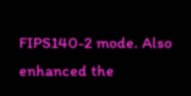FIPS140-2 mode. Also enhanced the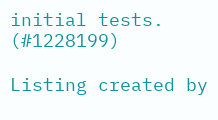initial tests. (#1228199)

Listing created by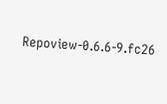Repoview-0.6.6-9.fc26